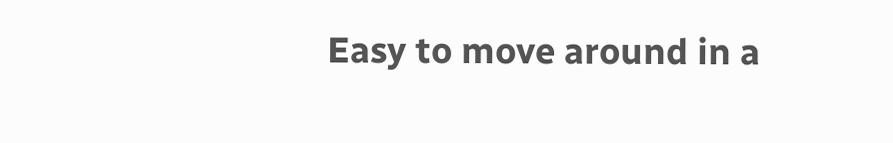Easy to move around in a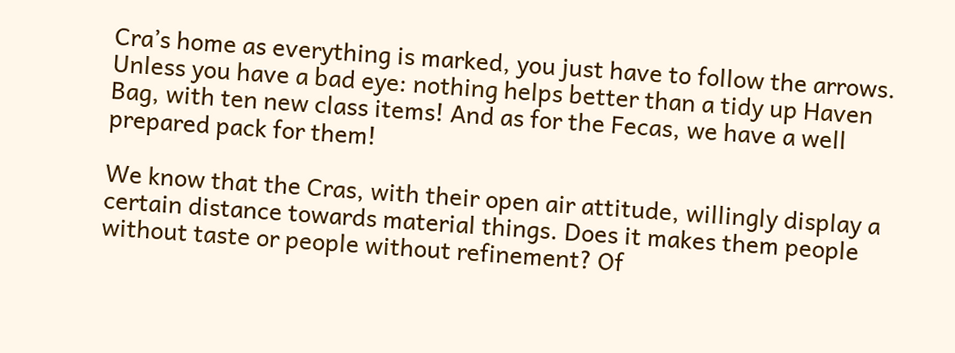Cra’s home as everything is marked, you just have to follow the arrows. Unless you have a bad eye: nothing helps better than a tidy up Haven Bag, with ten new class items! And as for the Fecas, we have a well prepared pack for them!

We know that the Cras, with their open air attitude, willingly display a certain distance towards material things. Does it makes them people without taste or people without refinement? Of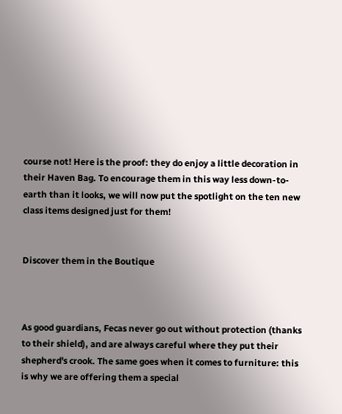course not! Here is the proof: they do enjoy a little decoration in their Haven Bag. To encourage them in this way less down-to-earth than it looks, we will now put the spotlight on the ten new class items designed just for them!


Discover them in the Boutique



As good guardians, Fecas never go out without protection (thanks to their shield), and are always careful where they put their shepherd's crook. The same goes when it comes to furniture: this is why we are offering them a special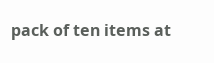pack of ten items at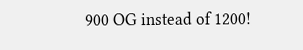900 OG instead of 1200!